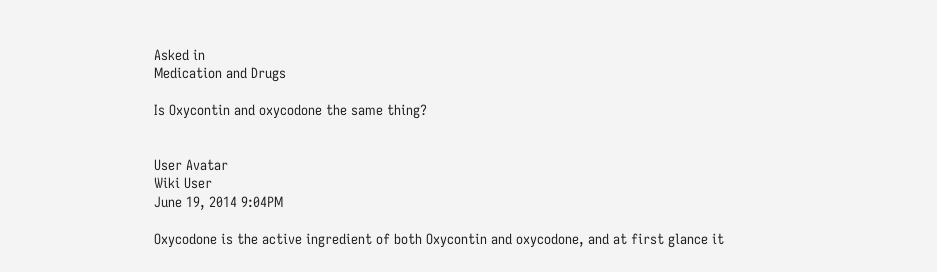Asked in
Medication and Drugs

Is Oxycontin and oxycodone the same thing?


User Avatar
Wiki User
June 19, 2014 9:04PM

Oxycodone is the active ingredient of both Oxycontin and oxycodone, and at first glance it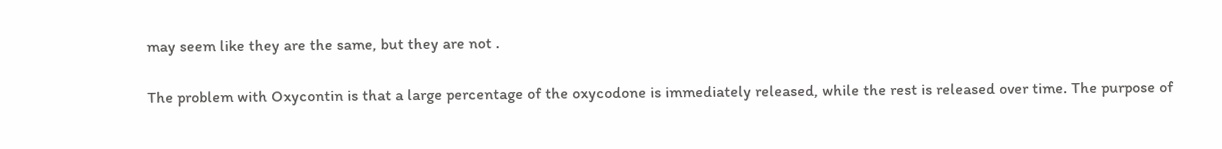may seem like they are the same, but they are not .

The problem with Oxycontin is that a large percentage of the oxycodone is immediately released, while the rest is released over time. The purpose of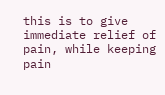this is to give immediate relief of pain, while keeping pain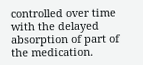controlled over time with the delayed absorption of part of the medication.